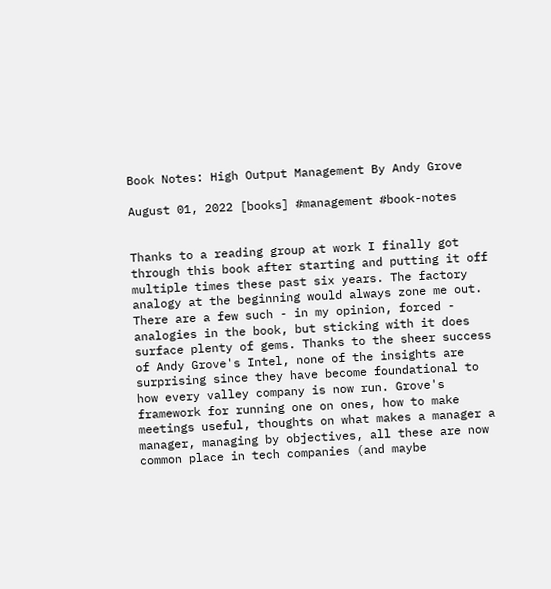Book Notes: High Output Management By Andy Grove

August 01, 2022 [books] #management #book-notes


Thanks to a reading group at work I finally got through this book after starting and putting it off multiple times these past six years. The factory analogy at the beginning would always zone me out. There are a few such - in my opinion, forced - analogies in the book, but sticking with it does surface plenty of gems. Thanks to the sheer success of Andy Grove's Intel, none of the insights are surprising since they have become foundational to how every valley company is now run. Grove's framework for running one on ones, how to make meetings useful, thoughts on what makes a manager a manager, managing by objectives, all these are now common place in tech companies (and maybe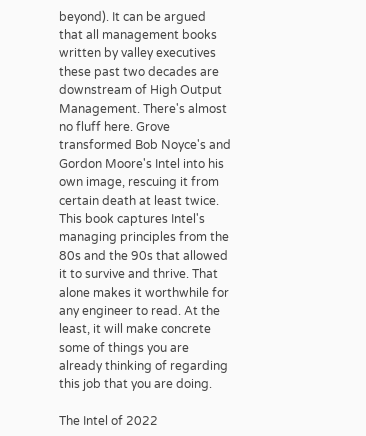beyond). It can be argued that all management books written by valley executives these past two decades are downstream of High Output Management. There's almost no fluff here. Grove transformed Bob Noyce's and Gordon Moore's Intel into his own image, rescuing it from certain death at least twice. This book captures Intel's managing principles from the 80s and the 90s that allowed it to survive and thrive. That alone makes it worthwhile for any engineer to read. At the least, it will make concrete some of things you are already thinking of regarding this job that you are doing.

The Intel of 2022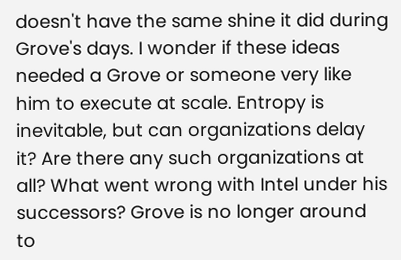doesn't have the same shine it did during Grove's days. I wonder if these ideas needed a Grove or someone very like him to execute at scale. Entropy is inevitable, but can organizations delay it? Are there any such organizations at all? What went wrong with Intel under his successors? Grove is no longer around to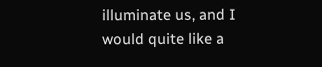illuminate us, and I would quite like a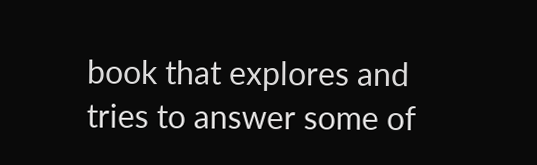book that explores and tries to answer some of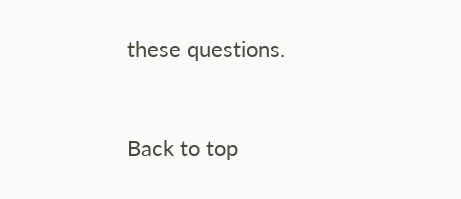these questions.


Back to top